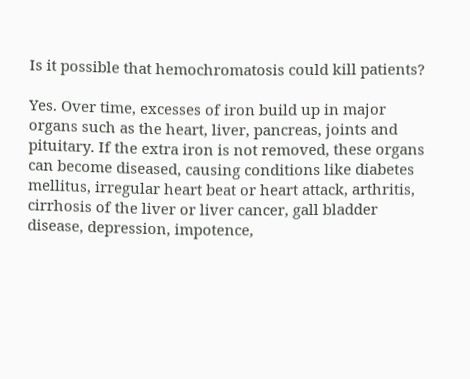Is it possible that hemochromatosis could kill patients?

Yes. Over time, excesses of iron build up in major organs such as the heart, liver, pancreas, joints and pituitary. If the extra iron is not removed, these organs can become diseased, causing conditions like diabetes mellitus, irregular heart beat or heart attack, arthritis, cirrhosis of the liver or liver cancer, gall bladder disease, depression, impotence,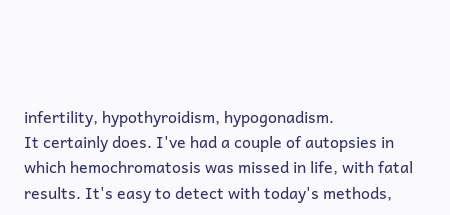infertility, hypothyroidism, hypogonadism.
It certainly does. I've had a couple of autopsies in which hemochromatosis was missed in life, with fatal results. It's easy to detect with today's methods,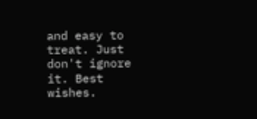and easy to treat. Just don't ignore it. Best wishes.